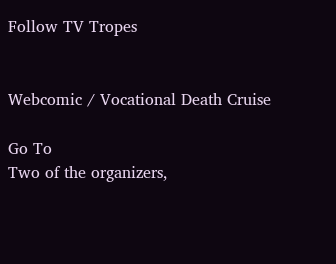Follow TV Tropes


Webcomic / Vocational Death Cruise

Go To
Two of the organizers,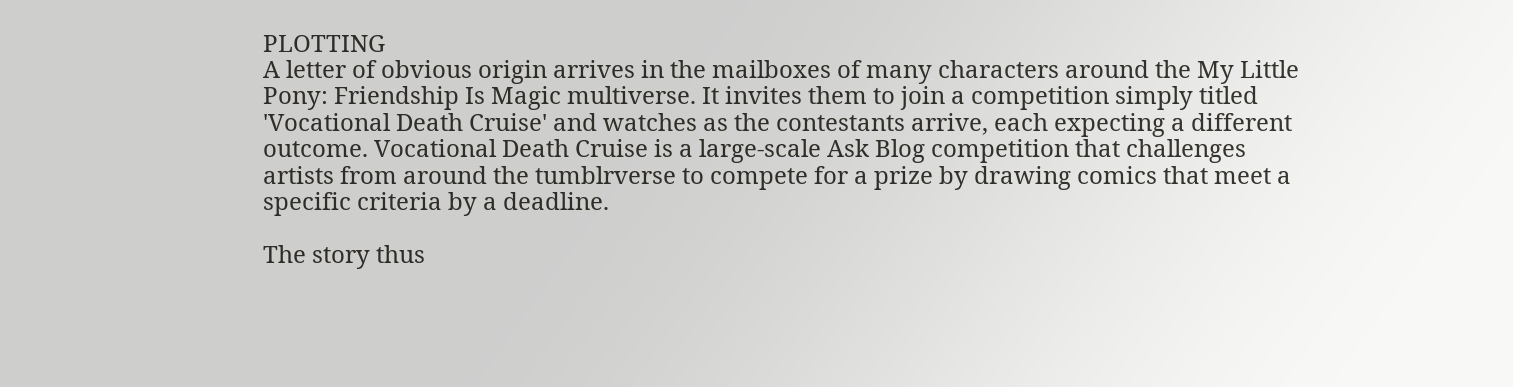PLOTTING
A letter of obvious origin arrives in the mailboxes of many characters around the My Little Pony: Friendship Is Magic multiverse. It invites them to join a competition simply titled 'Vocational Death Cruise' and watches as the contestants arrive, each expecting a different outcome. Vocational Death Cruise is a large-scale Ask Blog competition that challenges artists from around the tumblrverse to compete for a prize by drawing comics that meet a specific criteria by a deadline.

The story thus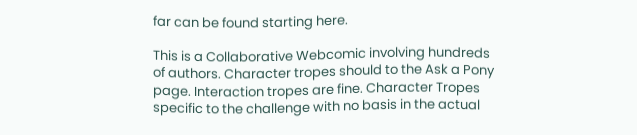far can be found starting here.

This is a Collaborative Webcomic involving hundreds of authors. Character tropes should to the Ask a Pony page. Interaction tropes are fine. Character Tropes specific to the challenge with no basis in the actual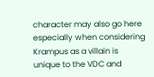character may also go here especially when considering Krampus as a villain is unique to the VDC and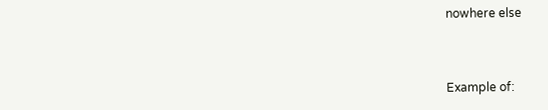nowhere else



Example of: